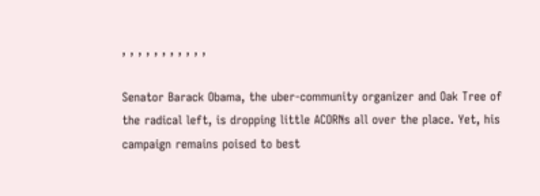, , , , , , , , , , ,

Senator Barack Obama, the uber-community organizer and Oak Tree of the radical left, is dropping little ACORNs all over the place. Yet, his campaign remains poised to best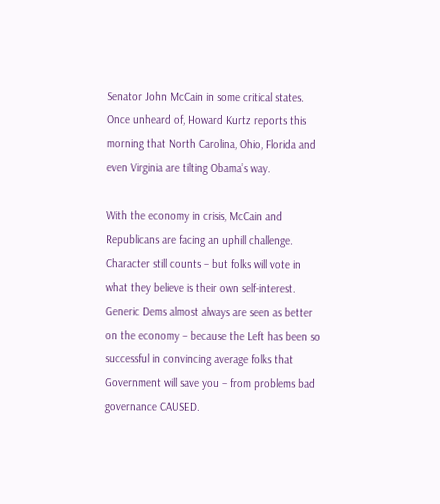Senator John McCain in some critical states. Once unheard of, Howard Kurtz reports this morning that North Carolina, Ohio, Florida and even Virginia are tilting Obama’s way.

With the economy in crisis, McCain and Republicans are facing an uphill challenge. Character still counts – but folks will vote in what they believe is their own self-interest. Generic Dems almost always are seen as better on the economy – because the Left has been so successful in convincing average folks that Government will save you – from problems bad governance CAUSED.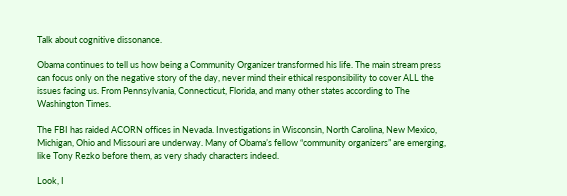Talk about cognitive dissonance.

Obama continues to tell us how being a Community Organizer transformed his life. The main stream press can focus only on the negative story of the day, never mind their ethical responsibility to cover ALL the issues facing us. From Pennsylvania, Connecticut, Florida, and many other states according to The Washington Times.

The FBI has raided ACORN offices in Nevada. Investigations in Wisconsin, North Carolina, New Mexico, Michigan, Ohio and Missouri are underway. Many of Obama’s fellow “community organizers” are emerging, like Tony Rezko before them, as very shady characters indeed.

Look, I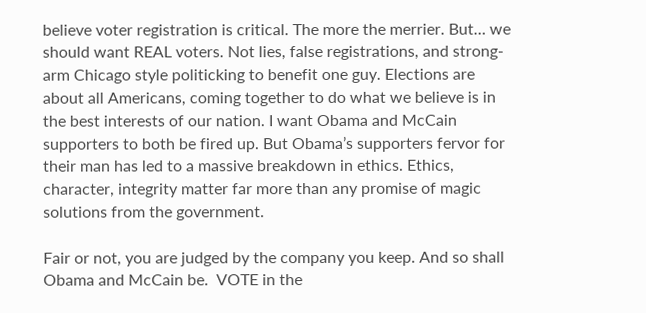believe voter registration is critical. The more the merrier. But… we should want REAL voters. Not lies, false registrations, and strong-arm Chicago style politicking to benefit one guy. Elections are about all Americans, coming together to do what we believe is in the best interests of our nation. I want Obama and McCain supporters to both be fired up. But Obama’s supporters fervor for their man has led to a massive breakdown in ethics. Ethics, character, integrity matter far more than any promise of magic solutions from the government.

Fair or not, you are judged by the company you keep. And so shall Obama and McCain be.  VOTE in the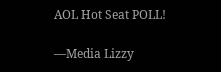AOL Hot Seat POLL!

—Media Lizzy